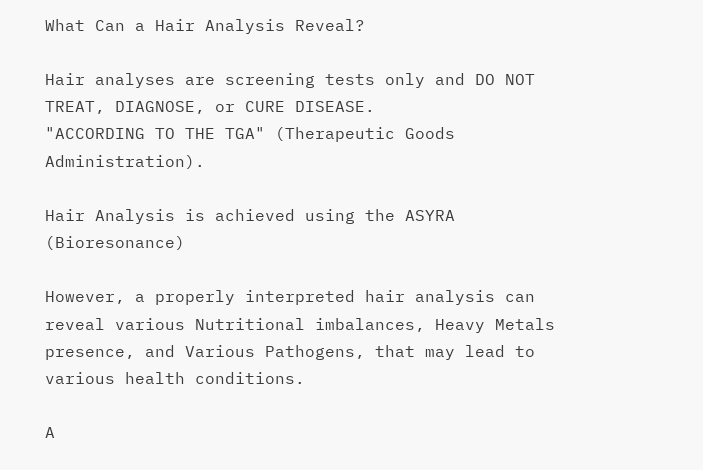What Can a Hair Analysis Reveal?

Hair analyses are screening tests only and DO NOT TREAT, DIAGNOSE, or CURE DISEASE.
"ACCORDING TO THE TGA" (Therapeutic Goods Administration).

Hair Analysis is achieved using the ASYRA (Bioresonance)

However, a properly interpreted hair analysis can reveal various Nutritional imbalances, Heavy Metals presence, and Various Pathogens, that may lead to various health conditions.

A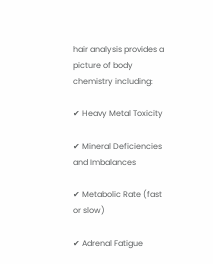hair analysis provides a picture of body chemistry including:

✔ Heavy Metal Toxicity

✔ Mineral Deficiencies and Imbalances

✔ Metabolic Rate (fast or slow)

✔ Adrenal Fatigue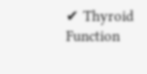✔ Thyroid Function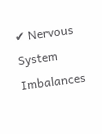✔ Nervous System Imbalances